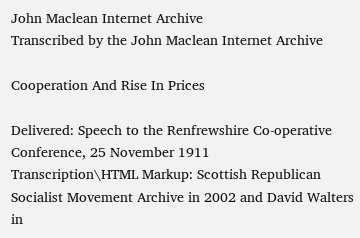John Maclean Internet Archive
Transcribed by the John Maclean Internet Archive

Cooperation And Rise In Prices

Delivered: Speech to the Renfrewshire Co-operative Conference, 25 November 1911
Transcription\HTML Markup: Scottish Republican Socialist Movement Archive in 2002 and David Walters in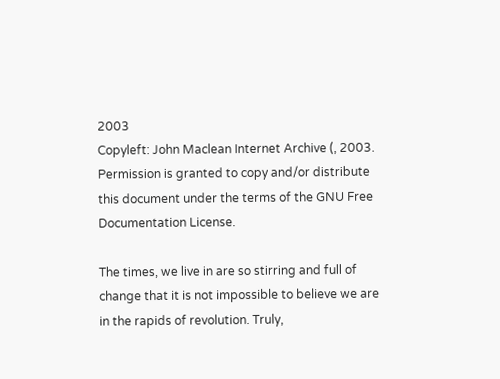2003
Copyleft: John Maclean Internet Archive (, 2003. Permission is granted to copy and/or distribute this document under the terms of the GNU Free Documentation License.

The times, we live in are so stirring and full of change that it is not impossible to believe we are in the rapids of revolution. Truly,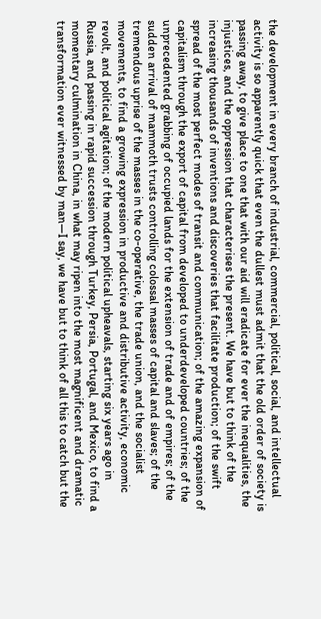the development in every branch of industrial, commercial, political, social, and intellectual activity is so apparently quick that even the dullest must admit that the old order of society is passing away, to give place to one that with our aid will eradicate for ever the inequalities, the injustices, and the oppression that characterises the present. We have but to think of the increasing thousands of inventions and discoveries that facilitate production; of the swift spread of the most perfect modes of transit and communication; of the amazing expansion of capitalism through the export of capital from developed to underdeveloped countries; of the unprecedented grabbing of occupied lands for the extension of trade and of empires; of the sudden arrival of mammoth trusts controlling colossal masses of capital and slaves; of the tremendous uprise of the masses in the co-operative, the trade union, and the socialist movements, to find a growing expression in productive and distributive activity, economic revolt, and political agitation; of the modern political upheavals, starting six years ago in Russia, and passing in rapid succession through Turkey, Persia, Portugal, and Mexico, to find a momentary culmination in China, in what may ripen into the most magnificent and dramatic transformation ever witnessed by man—I say, we have but to think of all this to catch but the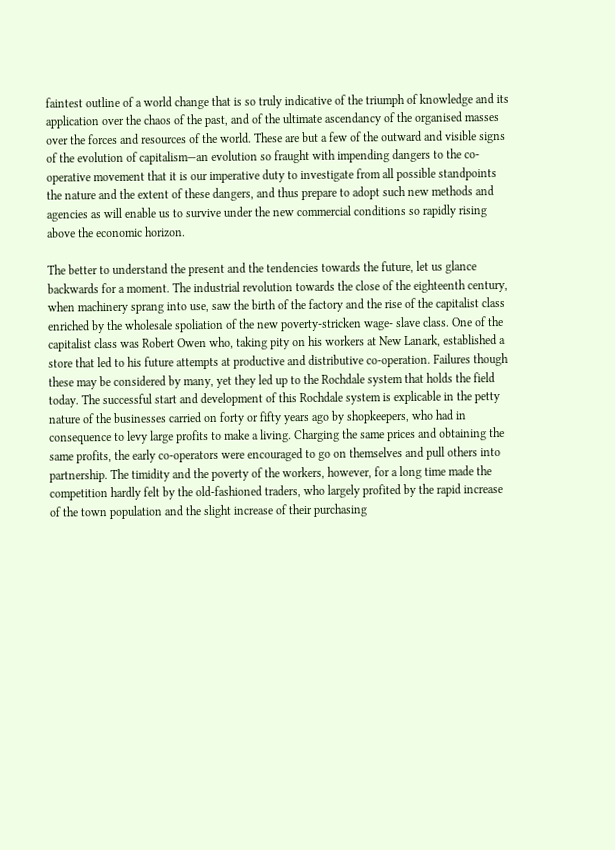faintest outline of a world change that is so truly indicative of the triumph of knowledge and its application over the chaos of the past, and of the ultimate ascendancy of the organised masses over the forces and resources of the world. These are but a few of the outward and visible signs of the evolution of capitalism—an evolution so fraught with impending dangers to the co-operative movement that it is our imperative duty to investigate from all possible standpoints the nature and the extent of these dangers, and thus prepare to adopt such new methods and agencies as will enable us to survive under the new commercial conditions so rapidly rising above the economic horizon.

The better to understand the present and the tendencies towards the future, let us glance backwards for a moment. The industrial revolution towards the close of the eighteenth century, when machinery sprang into use, saw the birth of the factory and the rise of the capitalist class enriched by the wholesale spoliation of the new poverty-stricken wage- slave class. One of the capitalist class was Robert Owen who, taking pity on his workers at New Lanark, established a store that led to his future attempts at productive and distributive co-operation. Failures though these may be considered by many, yet they led up to the Rochdale system that holds the field today. The successful start and development of this Rochdale system is explicable in the petty nature of the businesses carried on forty or fifty years ago by shopkeepers, who had in consequence to levy large profits to make a living. Charging the same prices and obtaining the same profits, the early co-operators were encouraged to go on themselves and pull others into partnership. The timidity and the poverty of the workers, however, for a long time made the competition hardly felt by the old-fashioned traders, who largely profited by the rapid increase of the town population and the slight increase of their purchasing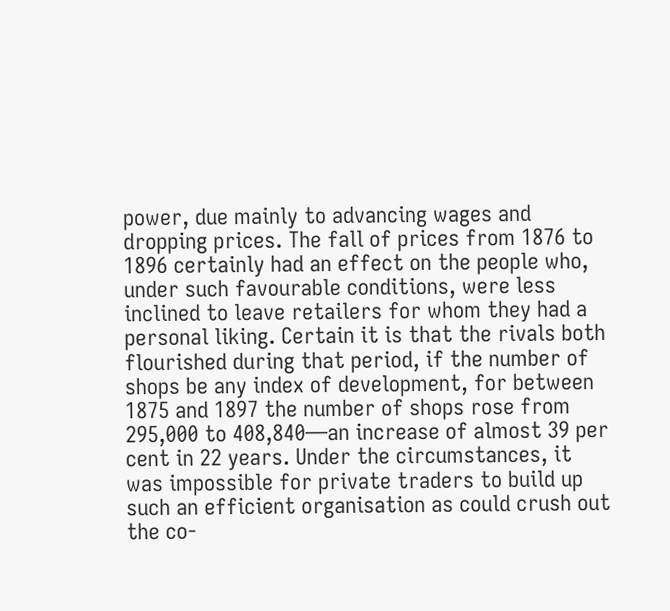power, due mainly to advancing wages and dropping prices. The fall of prices from 1876 to 1896 certainly had an effect on the people who, under such favourable conditions, were less inclined to leave retailers for whom they had a personal liking. Certain it is that the rivals both flourished during that period, if the number of shops be any index of development, for between 1875 and 1897 the number of shops rose from 295,000 to 408,840—an increase of almost 39 per cent in 22 years. Under the circumstances, it was impossible for private traders to build up such an efficient organisation as could crush out the co-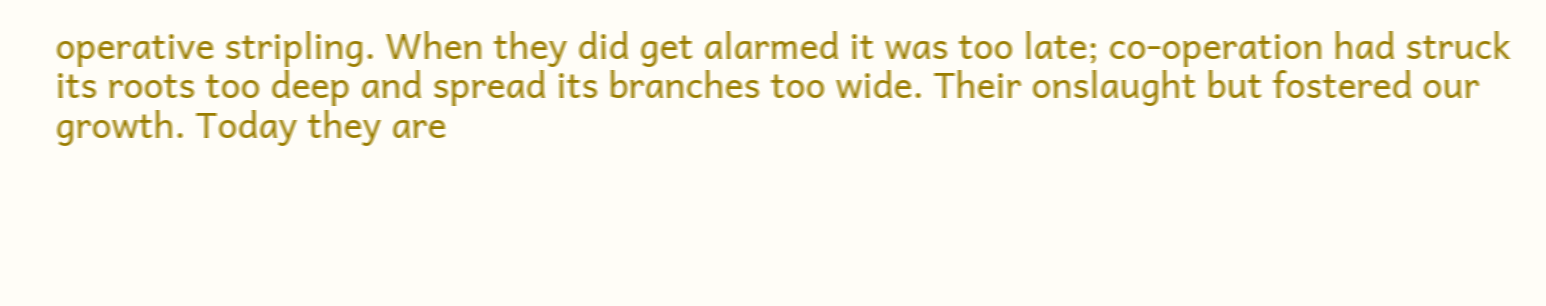operative stripling. When they did get alarmed it was too late; co-operation had struck its roots too deep and spread its branches too wide. Their onslaught but fostered our growth. Today they are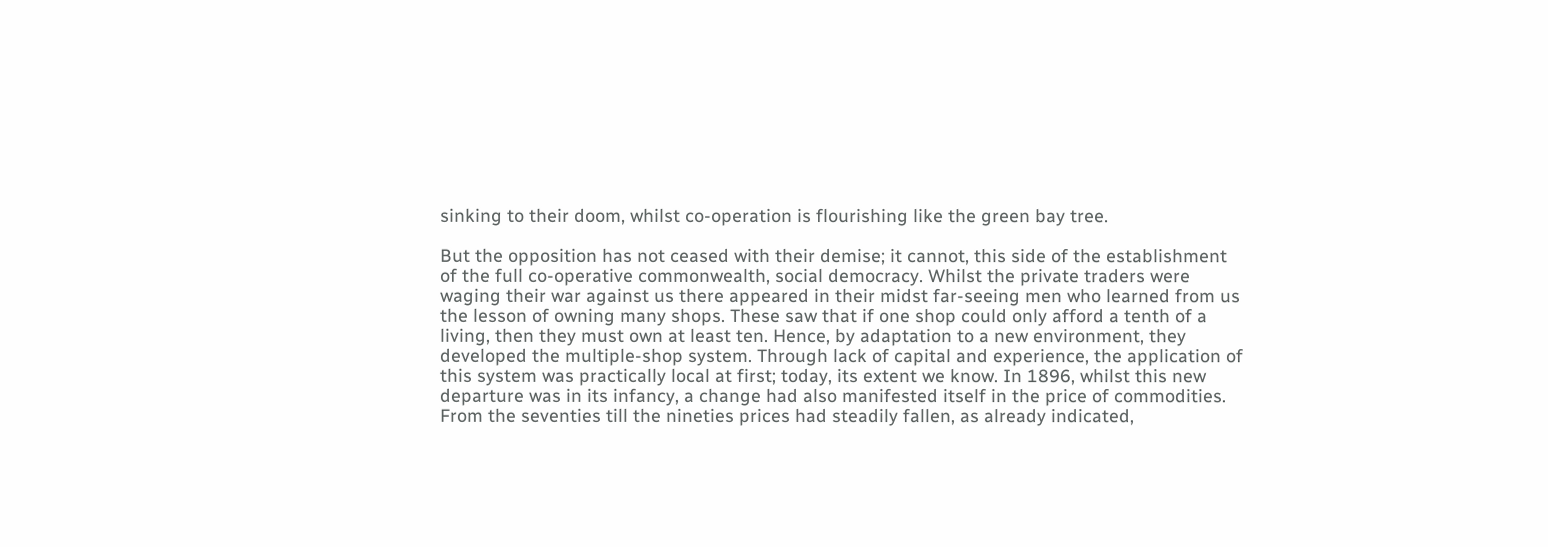sinking to their doom, whilst co-operation is flourishing like the green bay tree.

But the opposition has not ceased with their demise; it cannot, this side of the establishment of the full co-operative commonwealth, social democracy. Whilst the private traders were waging their war against us there appeared in their midst far-seeing men who learned from us the lesson of owning many shops. These saw that if one shop could only afford a tenth of a living, then they must own at least ten. Hence, by adaptation to a new environment, they developed the multiple-shop system. Through lack of capital and experience, the application of this system was practically local at first; today, its extent we know. In 1896, whilst this new departure was in its infancy, a change had also manifested itself in the price of commodities. From the seventies till the nineties prices had steadily fallen, as already indicated,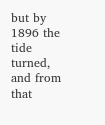but by 1896 the tide turned, and from that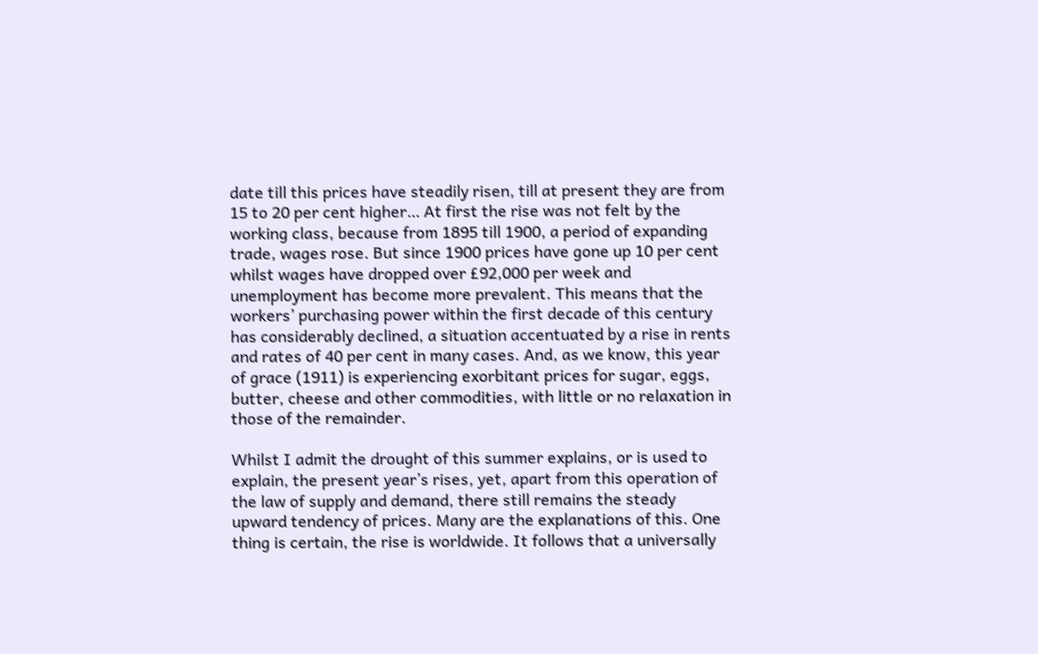date till this prices have steadily risen, till at present they are from 15 to 20 per cent higher… At first the rise was not felt by the working class, because from 1895 till 1900, a period of expanding trade, wages rose. But since 1900 prices have gone up 10 per cent whilst wages have dropped over £92,000 per week and unemployment has become more prevalent. This means that the workers’ purchasing power within the first decade of this century has considerably declined, a situation accentuated by a rise in rents and rates of 40 per cent in many cases. And, as we know, this year of grace (1911) is experiencing exorbitant prices for sugar, eggs, butter, cheese and other commodities, with little or no relaxation in those of the remainder.

Whilst I admit the drought of this summer explains, or is used to explain, the present year’s rises, yet, apart from this operation of the law of supply and demand, there still remains the steady upward tendency of prices. Many are the explanations of this. One thing is certain, the rise is worldwide. It follows that a universally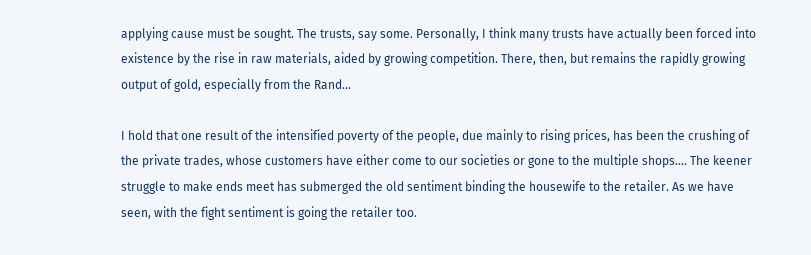applying cause must be sought. The trusts, say some. Personally, I think many trusts have actually been forced into existence by the rise in raw materials, aided by growing competition. There, then, but remains the rapidly growing output of gold, especially from the Rand…

I hold that one result of the intensified poverty of the people, due mainly to rising prices, has been the crushing of the private trades, whose customers have either come to our societies or gone to the multiple shops…. The keener struggle to make ends meet has submerged the old sentiment binding the housewife to the retailer. As we have seen, with the fight sentiment is going the retailer too.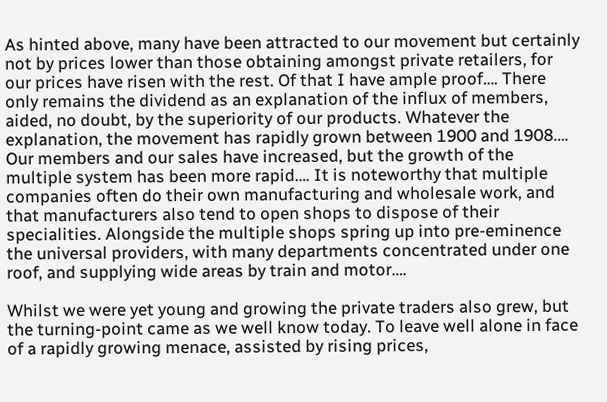As hinted above, many have been attracted to our movement but certainly not by prices lower than those obtaining amongst private retailers, for our prices have risen with the rest. Of that I have ample proof…. There only remains the dividend as an explanation of the influx of members, aided, no doubt, by the superiority of our products. Whatever the explanation, the movement has rapidly grown between 1900 and 1908…. Our members and our sales have increased, but the growth of the multiple system has been more rapid…. It is noteworthy that multiple companies often do their own manufacturing and wholesale work, and that manufacturers also tend to open shops to dispose of their specialities. Alongside the multiple shops spring up into pre-eminence the universal providers, with many departments concentrated under one roof, and supplying wide areas by train and motor….

Whilst we were yet young and growing the private traders also grew, but the turning-point came as we well know today. To leave well alone in face of a rapidly growing menace, assisted by rising prices,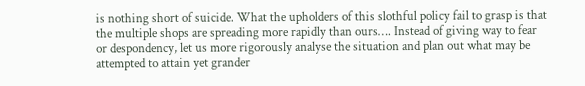is nothing short of suicide. What the upholders of this slothful policy fail to grasp is that the multiple shops are spreading more rapidly than ours…. Instead of giving way to fear or despondency, let us more rigorously analyse the situation and plan out what may be attempted to attain yet grander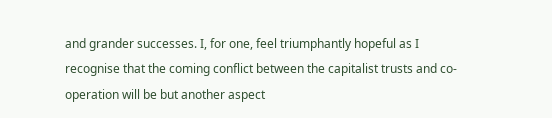and grander successes. I, for one, feel triumphantly hopeful as I recognise that the coming conflict between the capitalist trusts and co-operation will be but another aspect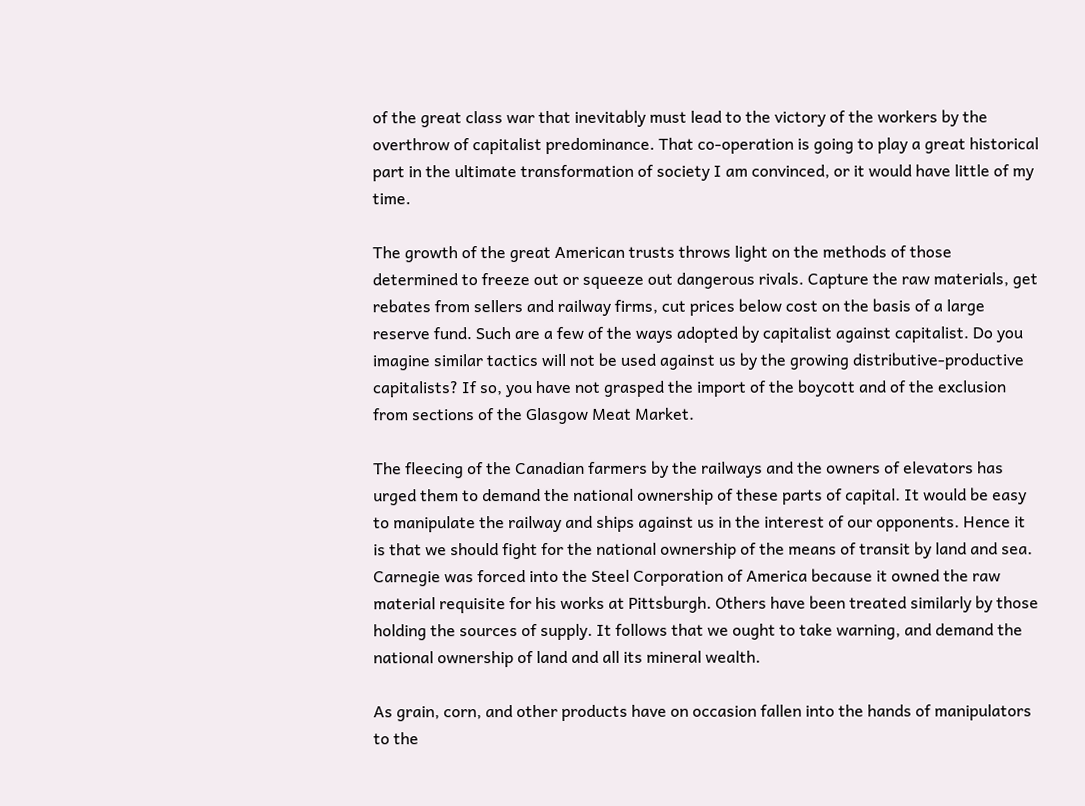of the great class war that inevitably must lead to the victory of the workers by the overthrow of capitalist predominance. That co-operation is going to play a great historical part in the ultimate transformation of society I am convinced, or it would have little of my time.

The growth of the great American trusts throws light on the methods of those determined to freeze out or squeeze out dangerous rivals. Capture the raw materials, get rebates from sellers and railway firms, cut prices below cost on the basis of a large reserve fund. Such are a few of the ways adopted by capitalist against capitalist. Do you imagine similar tactics will not be used against us by the growing distributive-productive capitalists? If so, you have not grasped the import of the boycott and of the exclusion from sections of the Glasgow Meat Market.

The fleecing of the Canadian farmers by the railways and the owners of elevators has urged them to demand the national ownership of these parts of capital. It would be easy to manipulate the railway and ships against us in the interest of our opponents. Hence it is that we should fight for the national ownership of the means of transit by land and sea. Carnegie was forced into the Steel Corporation of America because it owned the raw material requisite for his works at Pittsburgh. Others have been treated similarly by those holding the sources of supply. It follows that we ought to take warning, and demand the national ownership of land and all its mineral wealth.

As grain, corn, and other products have on occasion fallen into the hands of manipulators to the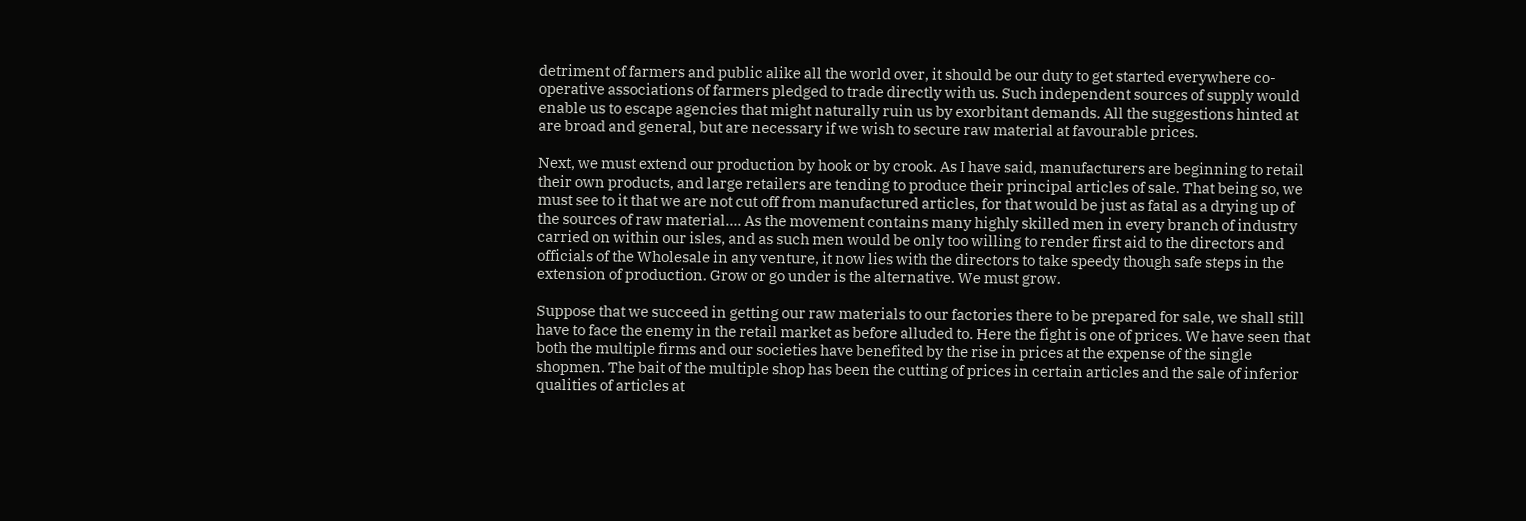detriment of farmers and public alike all the world over, it should be our duty to get started everywhere co-operative associations of farmers pledged to trade directly with us. Such independent sources of supply would enable us to escape agencies that might naturally ruin us by exorbitant demands. All the suggestions hinted at are broad and general, but are necessary if we wish to secure raw material at favourable prices.

Next, we must extend our production by hook or by crook. As I have said, manufacturers are beginning to retail their own products, and large retailers are tending to produce their principal articles of sale. That being so, we must see to it that we are not cut off from manufactured articles, for that would be just as fatal as a drying up of the sources of raw material…. As the movement contains many highly skilled men in every branch of industry carried on within our isles, and as such men would be only too willing to render first aid to the directors and officials of the Wholesale in any venture, it now lies with the directors to take speedy though safe steps in the extension of production. Grow or go under is the alternative. We must grow.

Suppose that we succeed in getting our raw materials to our factories there to be prepared for sale, we shall still have to face the enemy in the retail market as before alluded to. Here the fight is one of prices. We have seen that both the multiple firms and our societies have benefited by the rise in prices at the expense of the single shopmen. The bait of the multiple shop has been the cutting of prices in certain articles and the sale of inferior qualities of articles at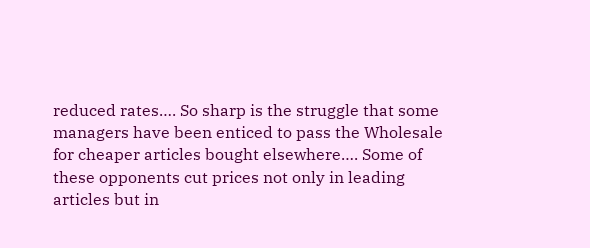reduced rates…. So sharp is the struggle that some managers have been enticed to pass the Wholesale for cheaper articles bought elsewhere…. Some of these opponents cut prices not only in leading articles but in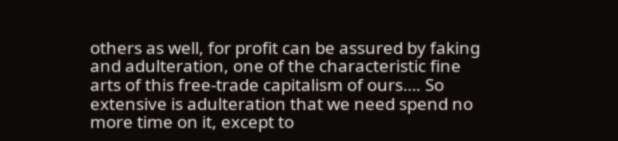others as well, for profit can be assured by faking and adulteration, one of the characteristic fine arts of this free-trade capitalism of ours…. So extensive is adulteration that we need spend no more time on it, except to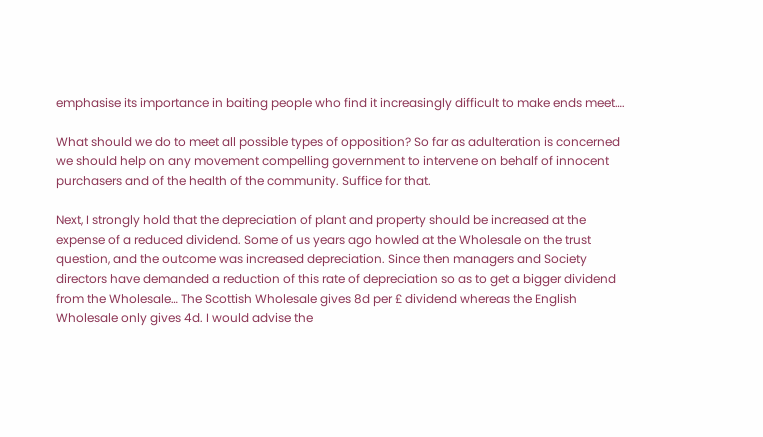emphasise its importance in baiting people who find it increasingly difficult to make ends meet….

What should we do to meet all possible types of opposition? So far as adulteration is concerned we should help on any movement compelling government to intervene on behalf of innocent purchasers and of the health of the community. Suffice for that.

Next, I strongly hold that the depreciation of plant and property should be increased at the expense of a reduced dividend. Some of us years ago howled at the Wholesale on the trust question, and the outcome was increased depreciation. Since then managers and Society directors have demanded a reduction of this rate of depreciation so as to get a bigger dividend from the Wholesale… The Scottish Wholesale gives 8d per £ dividend whereas the English Wholesale only gives 4d. I would advise the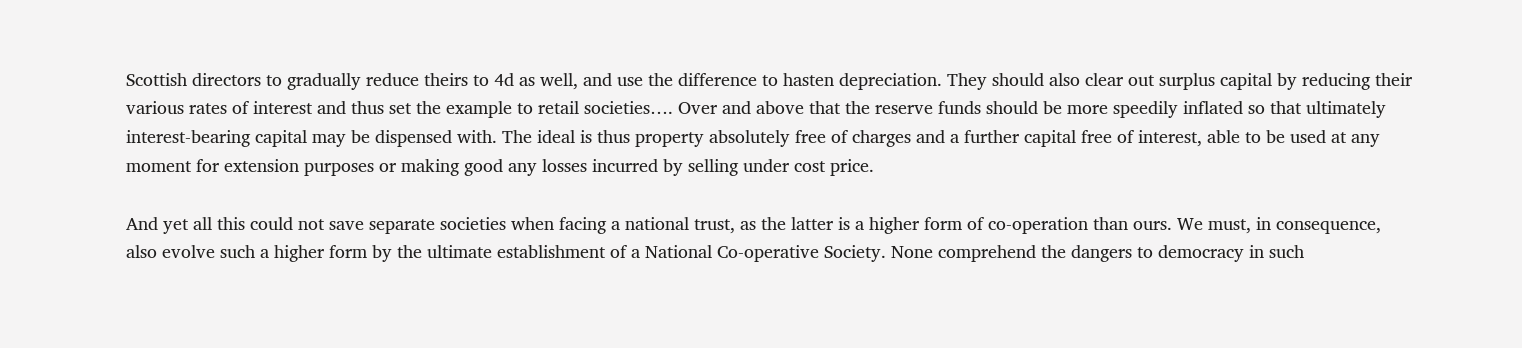Scottish directors to gradually reduce theirs to 4d as well, and use the difference to hasten depreciation. They should also clear out surplus capital by reducing their various rates of interest and thus set the example to retail societies…. Over and above that the reserve funds should be more speedily inflated so that ultimately interest-bearing capital may be dispensed with. The ideal is thus property absolutely free of charges and a further capital free of interest, able to be used at any moment for extension purposes or making good any losses incurred by selling under cost price.

And yet all this could not save separate societies when facing a national trust, as the latter is a higher form of co-operation than ours. We must, in consequence, also evolve such a higher form by the ultimate establishment of a National Co-operative Society. None comprehend the dangers to democracy in such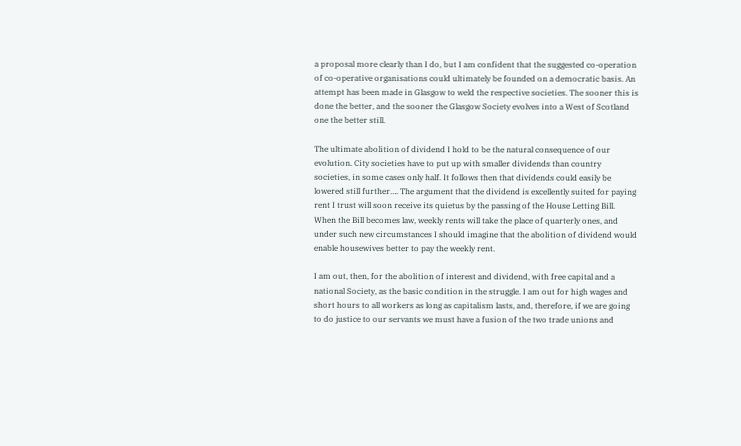a proposal more clearly than I do, but I am confident that the suggested co-operation of co-operative organisations could ultimately be founded on a democratic basis. An attempt has been made in Glasgow to weld the respective societies. The sooner this is done the better, and the sooner the Glasgow Society evolves into a West of Scotland one the better still.

The ultimate abolition of dividend I hold to be the natural consequence of our evolution. City societies have to put up with smaller dividends than country societies, in some cases only half. It follows then that dividends could easily be lowered still further…. The argument that the dividend is excellently suited for paying rent I trust will soon receive its quietus by the passing of the House Letting Bill. When the Bill becomes law, weekly rents will take the place of quarterly ones, and under such new circumstances I should imagine that the abolition of dividend would enable housewives better to pay the weekly rent.

I am out, then, for the abolition of interest and dividend, with free capital and a national Society, as the basic condition in the struggle. I am out for high wages and short hours to all workers as long as capitalism lasts, and, therefore, if we are going to do justice to our servants we must have a fusion of the two trade unions and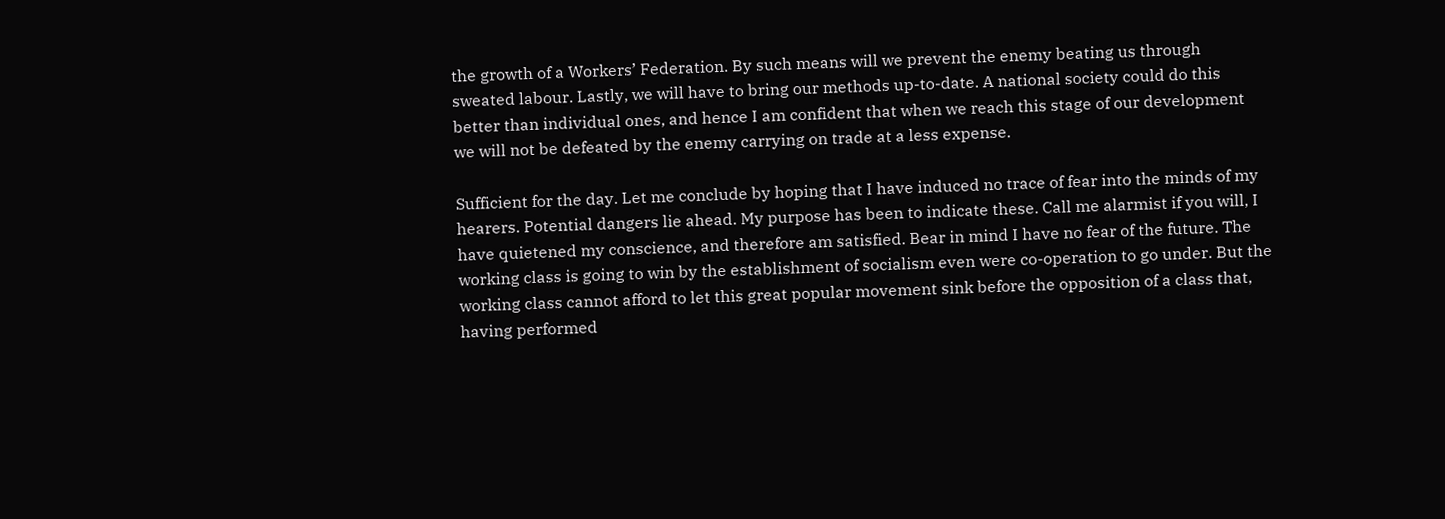the growth of a Workers’ Federation. By such means will we prevent the enemy beating us through sweated labour. Lastly, we will have to bring our methods up-to-date. A national society could do this better than individual ones, and hence I am confident that when we reach this stage of our development we will not be defeated by the enemy carrying on trade at a less expense.

Sufficient for the day. Let me conclude by hoping that I have induced no trace of fear into the minds of my hearers. Potential dangers lie ahead. My purpose has been to indicate these. Call me alarmist if you will, I have quietened my conscience, and therefore am satisfied. Bear in mind I have no fear of the future. The working class is going to win by the establishment of socialism even were co-operation to go under. But the working class cannot afford to let this great popular movement sink before the opposition of a class that, having performed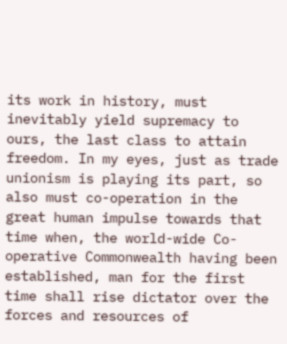its work in history, must inevitably yield supremacy to ours, the last class to attain freedom. In my eyes, just as trade unionism is playing its part, so also must co-operation in the great human impulse towards that time when, the world-wide Co-operative Commonwealth having been established, man for the first time shall rise dictator over the forces and resources of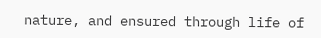nature, and ensured through life of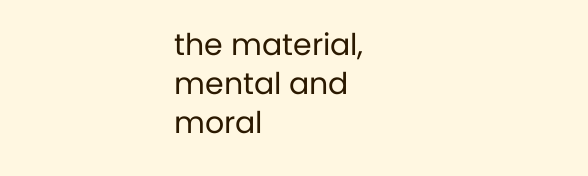the material, mental and moral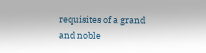requisites of a grand and noble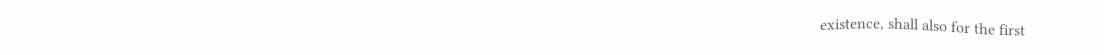existence, shall also for the first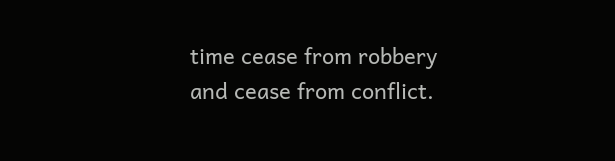time cease from robbery and cease from conflict.